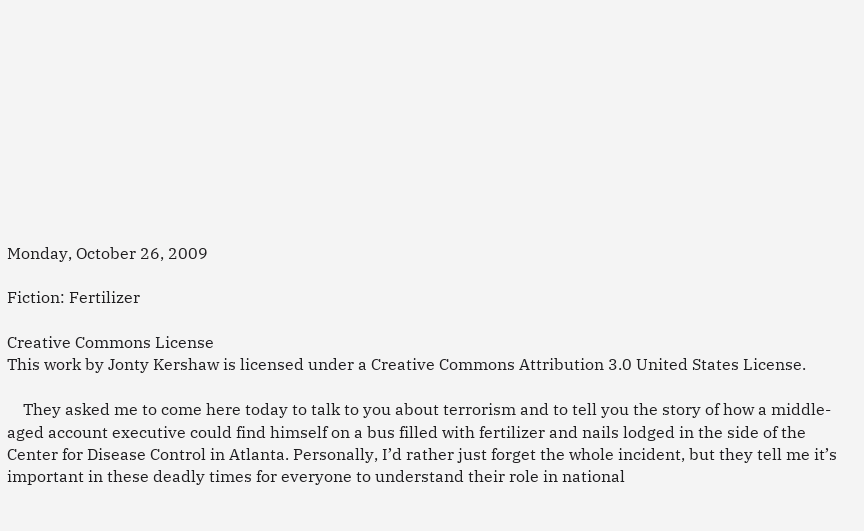Monday, October 26, 2009

Fiction: Fertilizer

Creative Commons License
This work by Jonty Kershaw is licensed under a Creative Commons Attribution 3.0 United States License.

    They asked me to come here today to talk to you about terrorism and to tell you the story of how a middle-aged account executive could find himself on a bus filled with fertilizer and nails lodged in the side of the Center for Disease Control in Atlanta. Personally, I’d rather just forget the whole incident, but they tell me it’s important in these deadly times for everyone to understand their role in national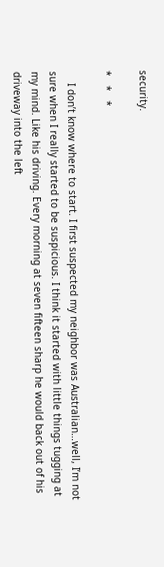security.

*   *   *

    I don’t know where to start. I first suspected my neighbor was Australian…well, I’m not sure when I really started to be suspicious. I think it started with little things tugging at my mind. Like his driving. Every morning at seven fifteen sharp he would back out of his driveway into the left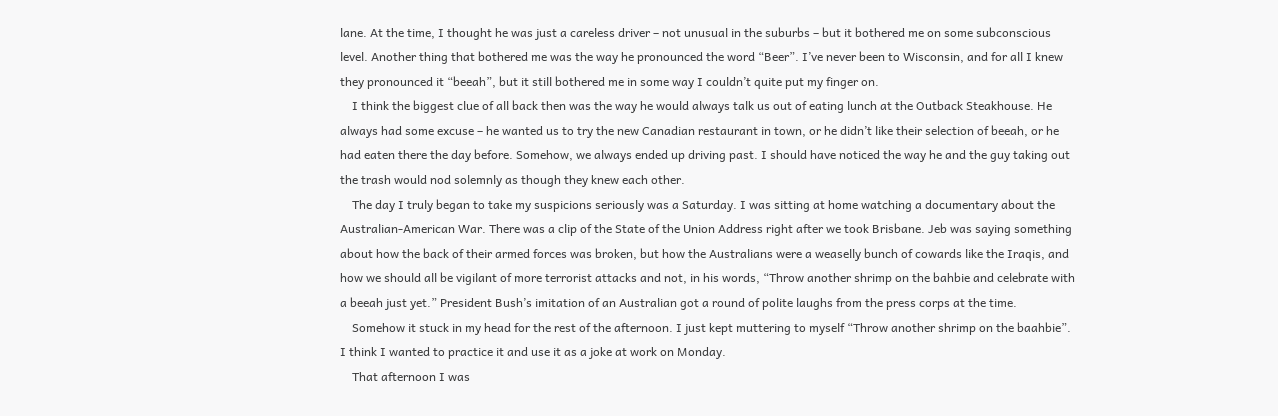lane. At the time, I thought he was just a careless driver – not unusual in the suburbs – but it bothered me on some subconscious level. Another thing that bothered me was the way he pronounced the word “Beer”. I’ve never been to Wisconsin, and for all I knew they pronounced it “beeah”, but it still bothered me in some way I couldn’t quite put my finger on.
    I think the biggest clue of all back then was the way he would always talk us out of eating lunch at the Outback Steakhouse. He always had some excuse – he wanted us to try the new Canadian restaurant in town, or he didn’t like their selection of beeah, or he had eaten there the day before. Somehow, we always ended up driving past. I should have noticed the way he and the guy taking out the trash would nod solemnly as though they knew each other.
    The day I truly began to take my suspicions seriously was a Saturday. I was sitting at home watching a documentary about the Australian-American War. There was a clip of the State of the Union Address right after we took Brisbane. Jeb was saying something about how the back of their armed forces was broken, but how the Australians were a weaselly bunch of cowards like the Iraqis, and how we should all be vigilant of more terrorist attacks and not, in his words, “Throw another shrimp on the bahbie and celebrate with a beeah just yet.” President Bush’s imitation of an Australian got a round of polite laughs from the press corps at the time.
    Somehow it stuck in my head for the rest of the afternoon. I just kept muttering to myself “Throw another shrimp on the baahbie”. I think I wanted to practice it and use it as a joke at work on Monday.
    That afternoon I was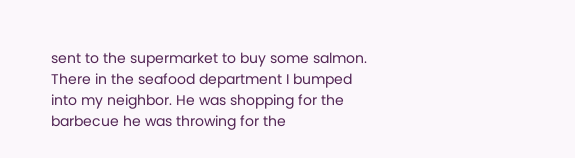sent to the supermarket to buy some salmon. There in the seafood department I bumped into my neighbor. He was shopping for the barbecue he was throwing for the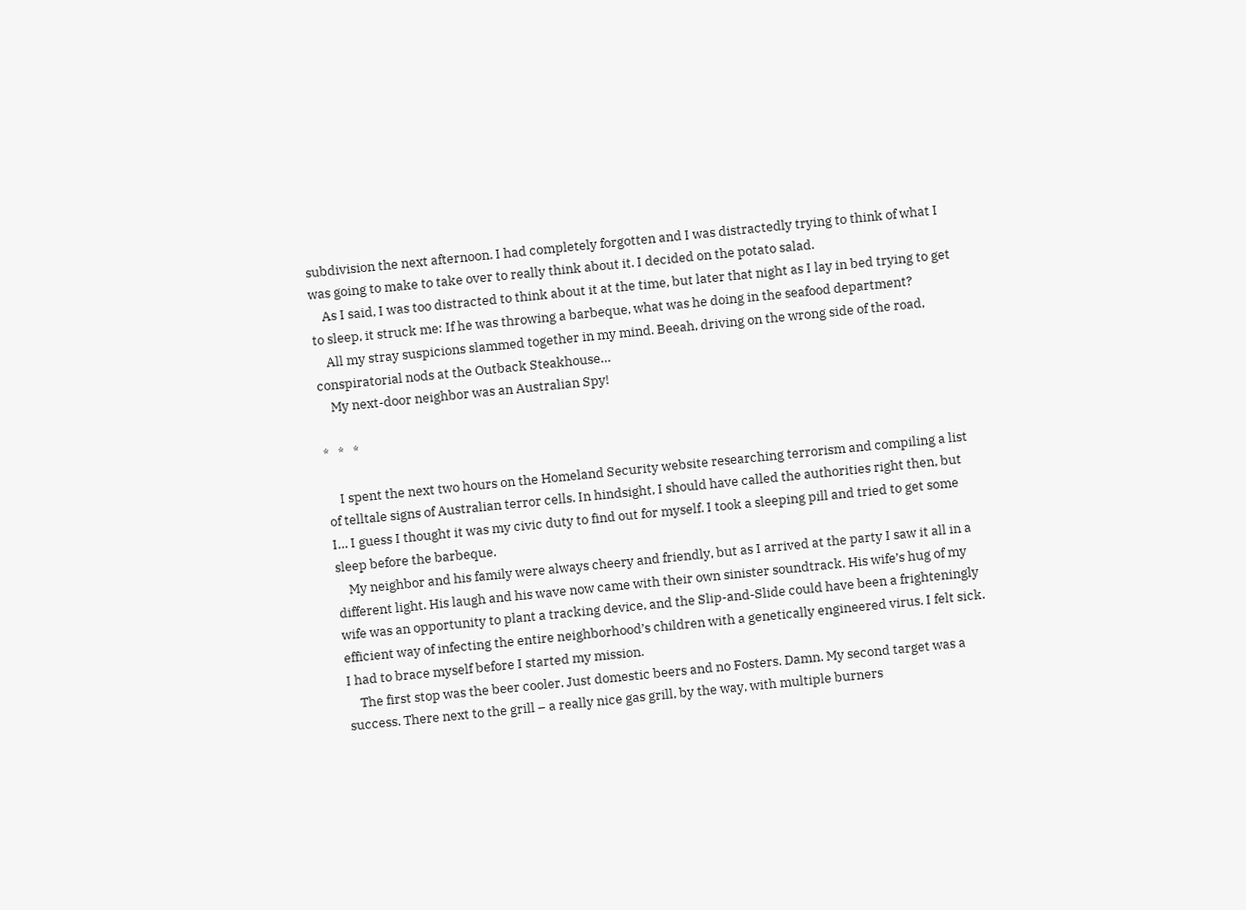subdivision the next afternoon. I had completely forgotten and I was distractedly trying to think of what I was going to make to take over to really think about it. I decided on the potato salad.
    As I said, I was too distracted to think about it at the time, but later that night as I lay in bed trying to get to sleep, it struck me: If he was throwing a barbeque, what was he doing in the seafood department?
    All my stray suspicions slammed together in my mind. Beeah, driving on the wrong side of the road, conspiratorial nods at the Outback Steakhouse…
    My next-door neighbor was an Australian Spy!

*   *   *

    I spent the next two hours on the Homeland Security website researching terrorism and compiling a list of telltale signs of Australian terror cells. In hindsight, I should have called the authorities right then, but I… I guess I thought it was my civic duty to find out for myself. I took a sleeping pill and tried to get some sleep before the barbeque.
    My neighbor and his family were always cheery and friendly, but as I arrived at the party I saw it all in a different light. His laugh and his wave now came with their own sinister soundtrack. His wife’s hug of my wife was an opportunity to plant a tracking device, and the Slip-and-Slide could have been a frighteningly efficient way of infecting the entire neighborhood’s children with a genetically engineered virus. I felt sick. I had to brace myself before I started my mission.
    The first stop was the beer cooler. Just domestic beers and no Fosters. Damn. My second target was a success. There next to the grill – a really nice gas grill, by the way, with multiple burners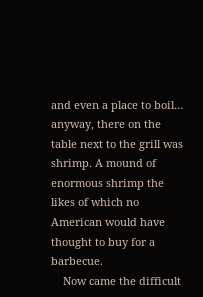and even a place to boil… anyway, there on the table next to the grill was shrimp. A mound of enormous shrimp the likes of which no American would have thought to buy for a barbecue.
    Now came the difficult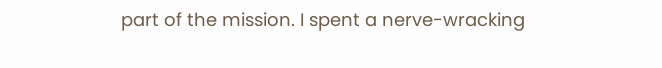part of the mission. I spent a nerve-wracking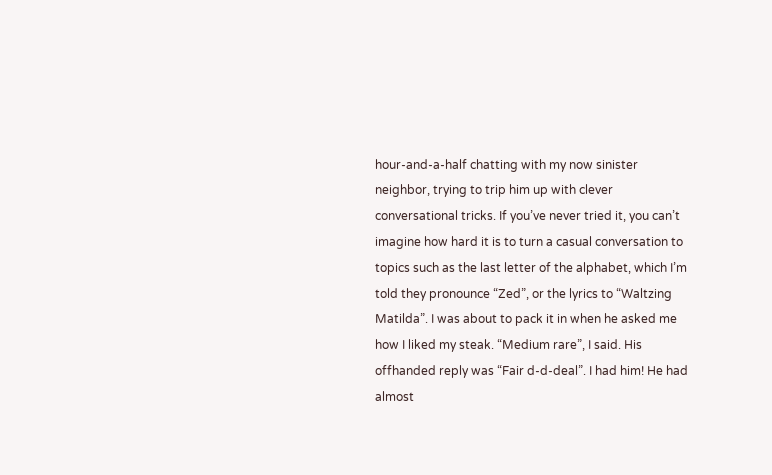hour-and-a-half chatting with my now sinister neighbor, trying to trip him up with clever conversational tricks. If you’ve never tried it, you can’t imagine how hard it is to turn a casual conversation to topics such as the last letter of the alphabet, which I’m told they pronounce “Zed”, or the lyrics to “Waltzing Matilda”. I was about to pack it in when he asked me how I liked my steak. “Medium rare”, I said. His offhanded reply was “Fair d-d-deal”. I had him! He had almost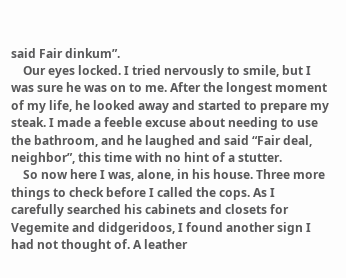said Fair dinkum”.
    Our eyes locked. I tried nervously to smile, but I was sure he was on to me. After the longest moment of my life, he looked away and started to prepare my steak. I made a feeble excuse about needing to use the bathroom, and he laughed and said “Fair deal, neighbor”, this time with no hint of a stutter.
    So now here I was, alone, in his house. Three more things to check before I called the cops. As I carefully searched his cabinets and closets for Vegemite and didgeridoos, I found another sign I had not thought of. A leather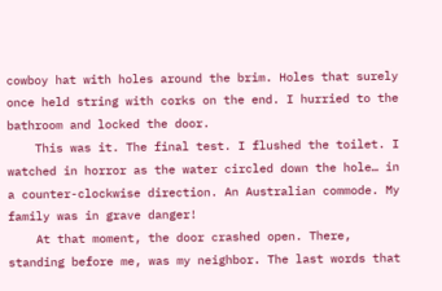cowboy hat with holes around the brim. Holes that surely once held string with corks on the end. I hurried to the bathroom and locked the door.
    This was it. The final test. I flushed the toilet. I watched in horror as the water circled down the hole… in a counter-clockwise direction. An Australian commode. My family was in grave danger!
    At that moment, the door crashed open. There, standing before me, was my neighbor. The last words that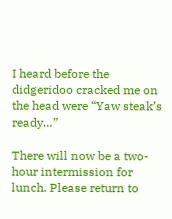I heard before the didgeridoo cracked me on the head were “Yaw steak’s ready…”

There will now be a two-hour intermission for lunch. Please return to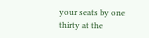your seats by one thirty at the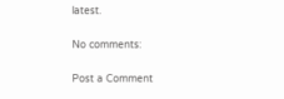latest.

No comments:

Post a Comment